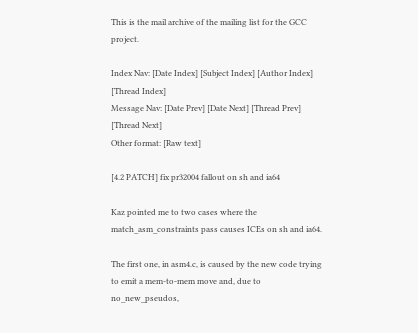This is the mail archive of the mailing list for the GCC project.

Index Nav: [Date Index] [Subject Index] [Author Index] [Thread Index]
Message Nav: [Date Prev] [Date Next] [Thread Prev] [Thread Next]
Other format: [Raw text]

[4.2 PATCH] fix pr32004 fallout on sh and ia64

Kaz pointed me to two cases where the match_asm_constraints pass causes ICEs on sh and ia64.

The first one, in asm4.c, is caused by the new code trying to emit a mem-to-mem move and, due to no_new_pseudos,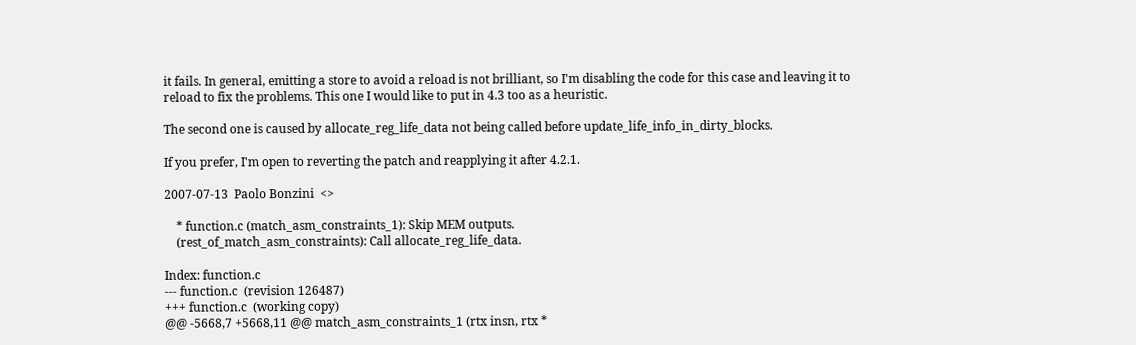it fails. In general, emitting a store to avoid a reload is not brilliant, so I'm disabling the code for this case and leaving it to reload to fix the problems. This one I would like to put in 4.3 too as a heuristic.

The second one is caused by allocate_reg_life_data not being called before update_life_info_in_dirty_blocks.

If you prefer, I'm open to reverting the patch and reapplying it after 4.2.1.

2007-07-13  Paolo Bonzini  <>

    * function.c (match_asm_constraints_1): Skip MEM outputs.
    (rest_of_match_asm_constraints): Call allocate_reg_life_data.

Index: function.c
--- function.c  (revision 126487)
+++ function.c  (working copy)
@@ -5668,7 +5668,11 @@ match_asm_constraints_1 (rtx insn, rtx *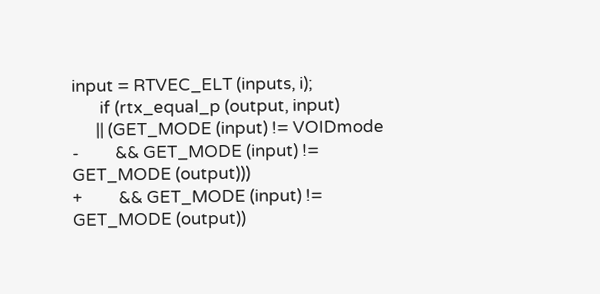input = RTVEC_ELT (inputs, i);
       if (rtx_equal_p (output, input)
      || (GET_MODE (input) != VOIDmode
-         && GET_MODE (input) != GET_MODE (output)))
+         && GET_MODE (input) != GET_MODE (output))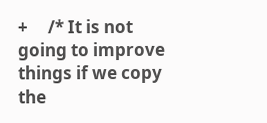+     /* It is not going to improve things if we copy the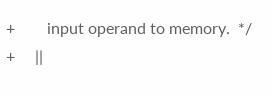+        input operand to memory.  */
+     ||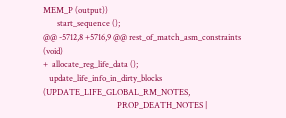MEM_P (output))
       start_sequence ();
@@ -5712,8 +5716,9 @@ rest_of_match_asm_constraints (void)
+  allocate_reg_life_data ();
   update_life_info_in_dirty_blocks (UPDATE_LIFE_GLOBAL_RM_NOTES,
                                     PROP_DEATH_NOTES |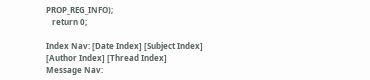PROP_REG_INFO);
   return 0;

Index Nav: [Date Index] [Subject Index] [Author Index] [Thread Index]
Message Nav: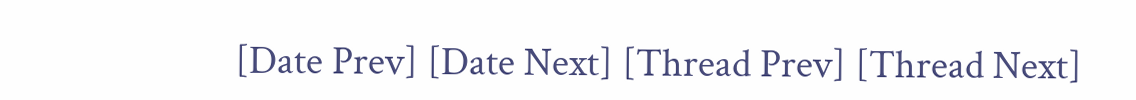[Date Prev] [Date Next] [Thread Prev] [Thread Next]